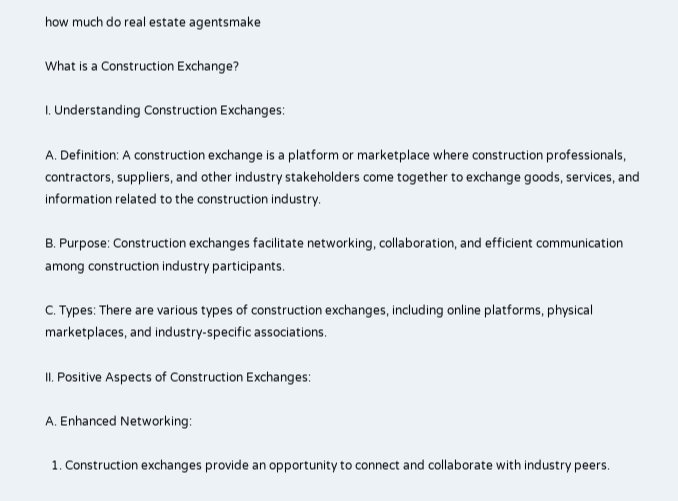how much do real estate agentsmake

What is a Construction Exchange?

I. Understanding Construction Exchanges:

A. Definition: A construction exchange is a platform or marketplace where construction professionals, contractors, suppliers, and other industry stakeholders come together to exchange goods, services, and information related to the construction industry.

B. Purpose: Construction exchanges facilitate networking, collaboration, and efficient communication among construction industry participants.

C. Types: There are various types of construction exchanges, including online platforms, physical marketplaces, and industry-specific associations.

II. Positive Aspects of Construction Exchanges:

A. Enhanced Networking:

  1. Construction exchanges provide an opportunity to connect and collaborate with industry peers.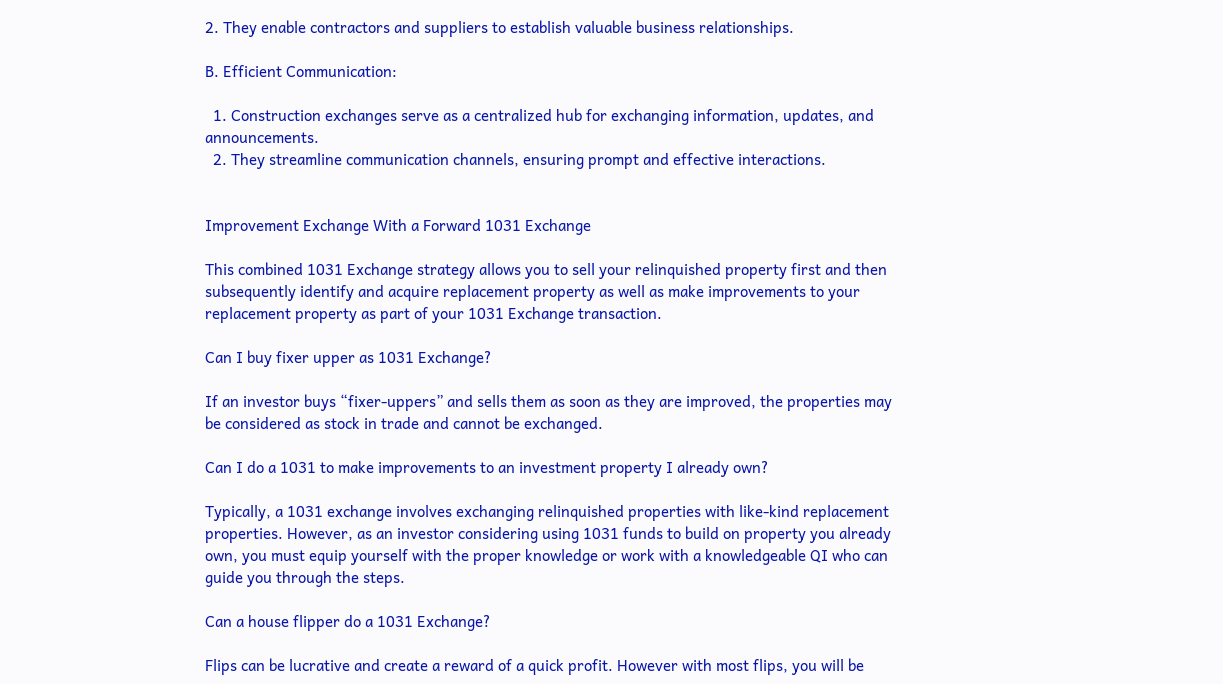2. They enable contractors and suppliers to establish valuable business relationships.

B. Efficient Communication:

  1. Construction exchanges serve as a centralized hub for exchanging information, updates, and announcements.
  2. They streamline communication channels, ensuring prompt and effective interactions.


Improvement Exchange With a Forward 1031 Exchange

This combined 1031 Exchange strategy allows you to sell your relinquished property first and then subsequently identify and acquire replacement property as well as make improvements to your replacement property as part of your 1031 Exchange transaction.

Can I buy fixer upper as 1031 Exchange?

If an investor buys “fixer-uppers” and sells them as soon as they are improved, the properties may be considered as stock in trade and cannot be exchanged.

Can I do a 1031 to make improvements to an investment property I already own?

Typically, a 1031 exchange involves exchanging relinquished properties with like-kind replacement properties. However, as an investor considering using 1031 funds to build on property you already own, you must equip yourself with the proper knowledge or work with a knowledgeable QI who can guide you through the steps.

Can a house flipper do a 1031 Exchange?

Flips can be lucrative and create a reward of a quick profit. However with most flips, you will be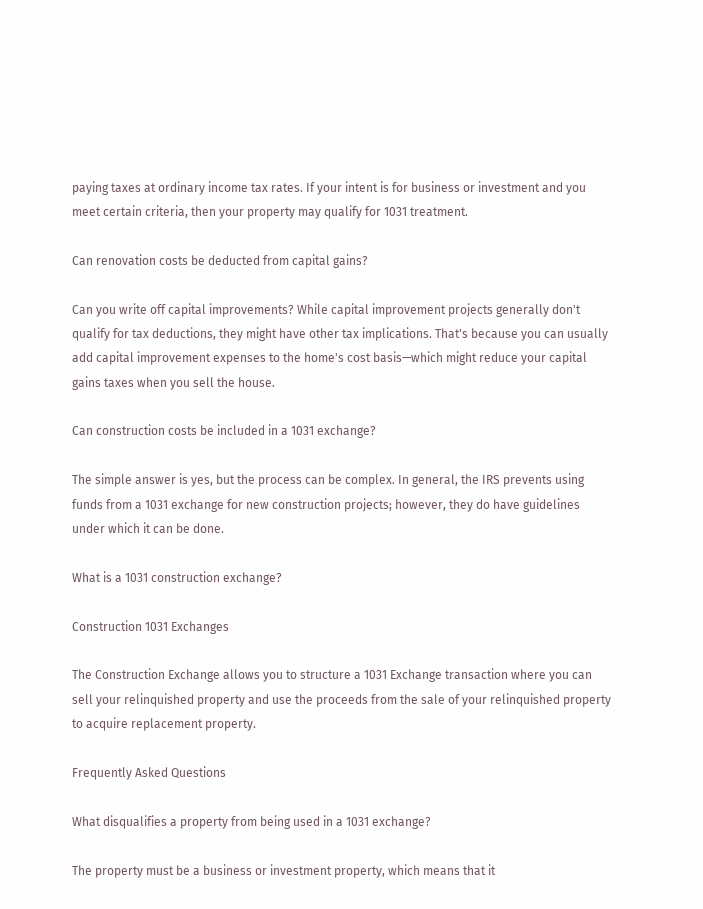paying taxes at ordinary income tax rates. If your intent is for business or investment and you meet certain criteria, then your property may qualify for 1031 treatment.

Can renovation costs be deducted from capital gains?

Can you write off capital improvements? While capital improvement projects generally don't qualify for tax deductions, they might have other tax implications. That's because you can usually add capital improvement expenses to the home's cost basis—which might reduce your capital gains taxes when you sell the house.

Can construction costs be included in a 1031 exchange?

The simple answer is yes, but the process can be complex. In general, the IRS prevents using funds from a 1031 exchange for new construction projects; however, they do have guidelines under which it can be done.

What is a 1031 construction exchange?

Construction 1031 Exchanges

The Construction Exchange allows you to structure a 1031 Exchange transaction where you can sell your relinquished property and use the proceeds from the sale of your relinquished property to acquire replacement property.

Frequently Asked Questions

What disqualifies a property from being used in a 1031 exchange?

The property must be a business or investment property, which means that it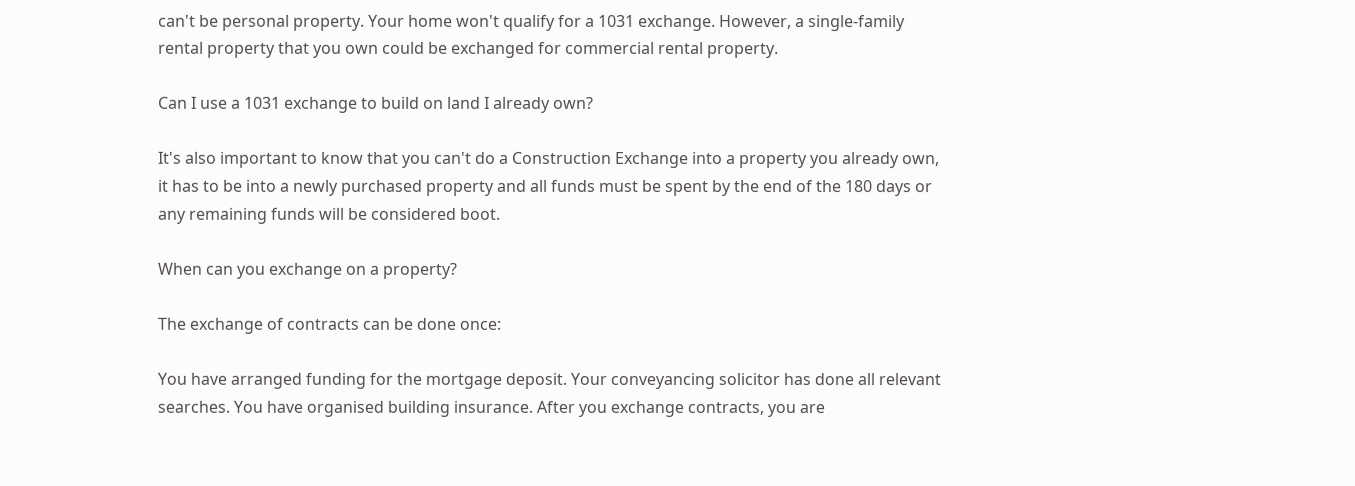can't be personal property. Your home won't qualify for a 1031 exchange. However, a single-family rental property that you own could be exchanged for commercial rental property.

Can I use a 1031 exchange to build on land I already own?

It's also important to know that you can't do a Construction Exchange into a property you already own, it has to be into a newly purchased property and all funds must be spent by the end of the 180 days or any remaining funds will be considered boot.

When can you exchange on a property?

The exchange of contracts can be done once:

You have arranged funding for the mortgage deposit. Your conveyancing solicitor has done all relevant searches. You have organised building insurance. After you exchange contracts, you are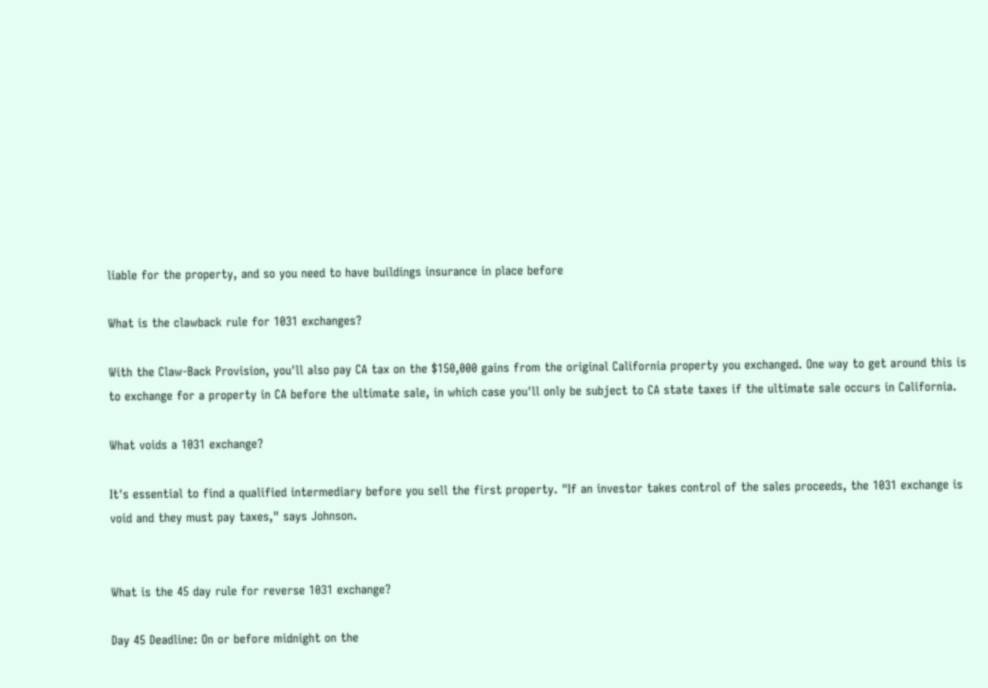liable for the property, and so you need to have buildings insurance in place before

What is the clawback rule for 1031 exchanges?

With the Claw-Back Provision, you'll also pay CA tax on the $150,000 gains from the original California property you exchanged. One way to get around this is to exchange for a property in CA before the ultimate sale, in which case you'll only be subject to CA state taxes if the ultimate sale occurs in California.

What voids a 1031 exchange?

It's essential to find a qualified intermediary before you sell the first property. "If an investor takes control of the sales proceeds, the 1031 exchange is void and they must pay taxes," says Johnson.


What is the 45 day rule for reverse 1031 exchange?

Day 45 Deadline: On or before midnight on the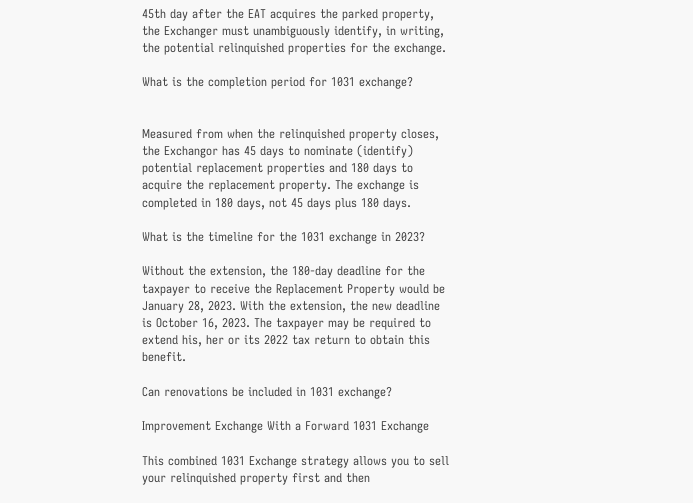45th day after the EAT acquires the parked property, the Exchanger must unambiguously identify, in writing, the potential relinquished properties for the exchange.

What is the completion period for 1031 exchange?


Measured from when the relinquished property closes, the Exchangor has 45 days to nominate (identify) potential replacement properties and 180 days to acquire the replacement property. The exchange is completed in 180 days, not 45 days plus 180 days.

What is the timeline for the 1031 exchange in 2023?

Without the extension, the 180-day deadline for the taxpayer to receive the Replacement Property would be January 28, 2023. With the extension, the new deadline is October 16, 2023. The taxpayer may be required to extend his, her or its 2022 tax return to obtain this benefit.

Can renovations be included in 1031 exchange?

Improvement Exchange With a Forward 1031 Exchange

This combined 1031 Exchange strategy allows you to sell your relinquished property first and then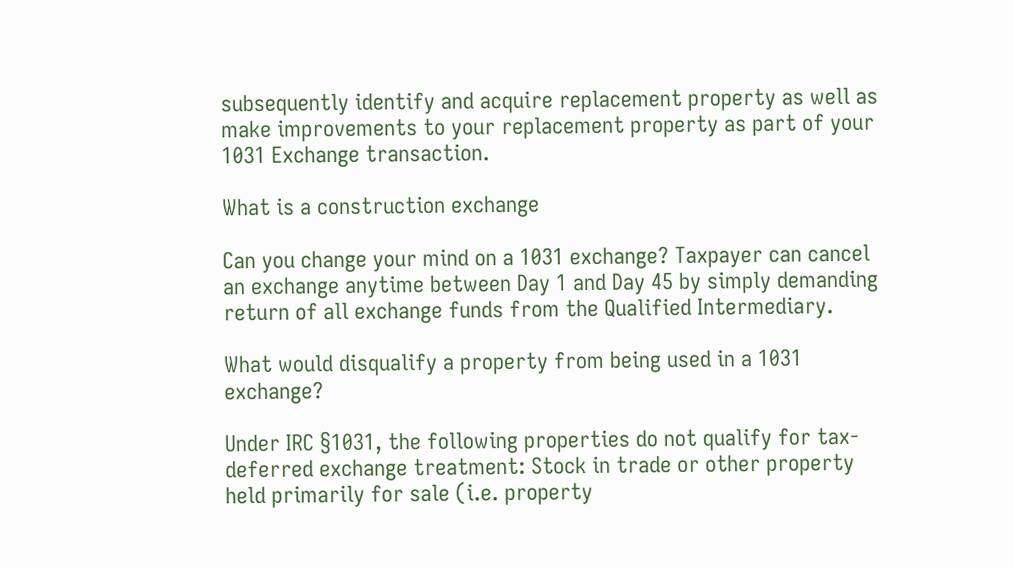subsequently identify and acquire replacement property as well as make improvements to your replacement property as part of your 1031 Exchange transaction.

What is a construction exchange

Can you change your mind on a 1031 exchange? Taxpayer can cancel an exchange anytime between Day 1 and Day 45 by simply demanding return of all exchange funds from the Qualified Intermediary.

What would disqualify a property from being used in a 1031 exchange?

Under IRC §1031, the following properties do not qualify for tax-deferred exchange treatment: Stock in trade or other property held primarily for sale (i.e. property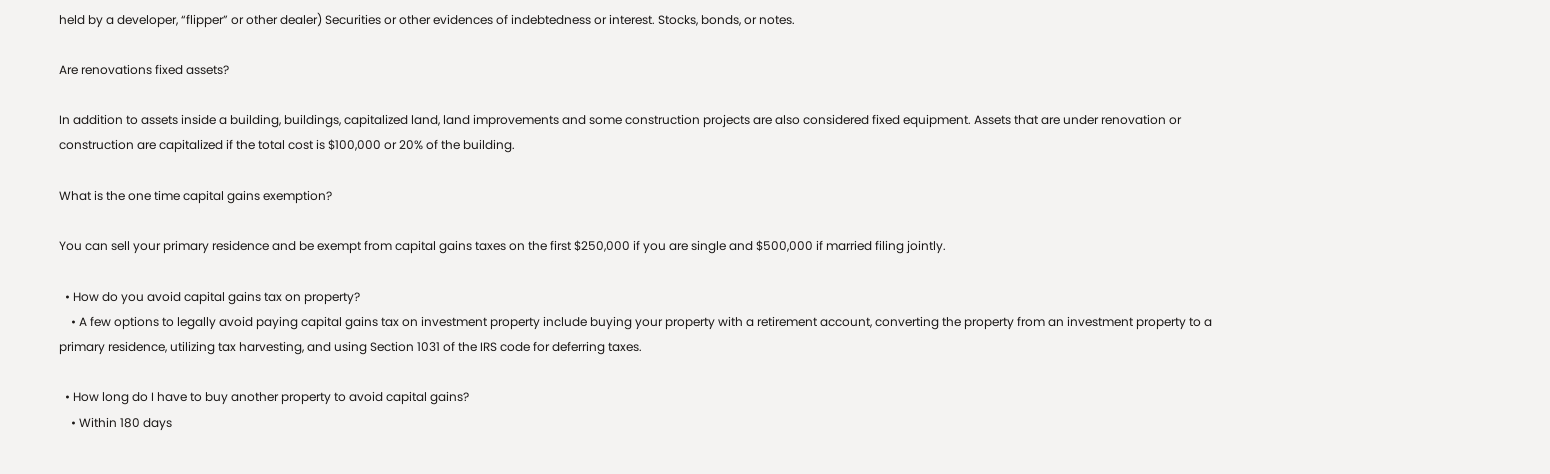held by a developer, “flipper” or other dealer) Securities or other evidences of indebtedness or interest. Stocks, bonds, or notes.

Are renovations fixed assets?

In addition to assets inside a building, buildings, capitalized land, land improvements and some construction projects are also considered fixed equipment. Assets that are under renovation or construction are capitalized if the total cost is $100,000 or 20% of the building.

What is the one time capital gains exemption?

You can sell your primary residence and be exempt from capital gains taxes on the first $250,000 if you are single and $500,000 if married filing jointly.

  • How do you avoid capital gains tax on property?
    • A few options to legally avoid paying capital gains tax on investment property include buying your property with a retirement account, converting the property from an investment property to a primary residence, utilizing tax harvesting, and using Section 1031 of the IRS code for deferring taxes.

  • How long do I have to buy another property to avoid capital gains?
    • Within 180 days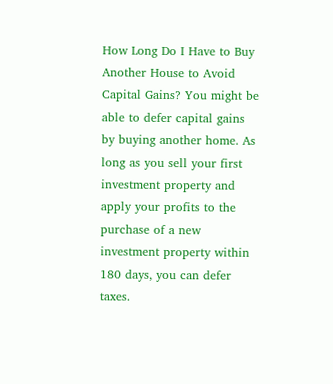How Long Do I Have to Buy Another House to Avoid Capital Gains? You might be able to defer capital gains by buying another home. As long as you sell your first investment property and apply your profits to the purchase of a new investment property within 180 days, you can defer taxes.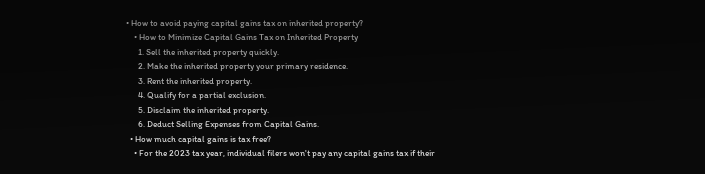• How to avoid paying capital gains tax on inherited property?
    • How to Minimize Capital Gains Tax on Inherited Property
      1. Sell the inherited property quickly.
      2. Make the inherited property your primary residence.
      3. Rent the inherited property.
      4. Qualify for a partial exclusion.
      5. Disclaim the inherited property.
      6. Deduct Selling Expenses from Capital Gains.
  • How much capital gains is tax free?
    • For the 2023 tax year, individual filers won't pay any capital gains tax if their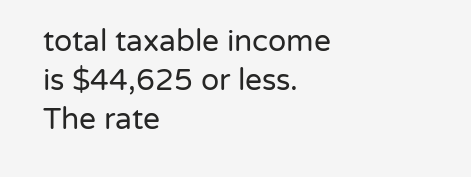total taxable income is $44,625 or less. The rate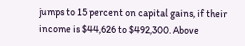jumps to 15 percent on capital gains, if their income is $44,626 to $492,300. Above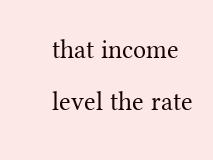that income level the rate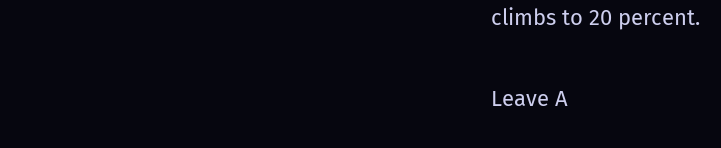climbs to 20 percent.

Leave A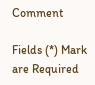Comment

Fields (*) Mark are Required